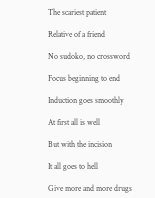The scariest patient

Relative of a friend

No sudoko, no crossword

Focus beginning to end

Induction goes smoothly

At first all is well

But with the incision

It all goes to hell

Give more and more drugs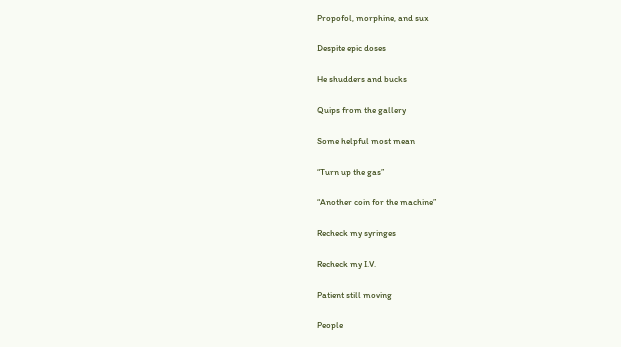Propofol, morphine, and sux

Despite epic doses

He shudders and bucks

Quips from the gallery

Some helpful most mean

“Turn up the gas”

“Another coin for the machine”

Recheck my syringes

Recheck my I.V.

Patient still moving

People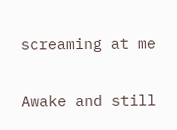screaming at me

Awake and still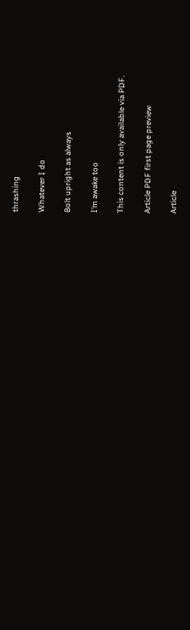thrashing

Whatever I do

Bolt upright as always

I’m awake too

This content is only available via PDF.

Article PDF first page preview

Article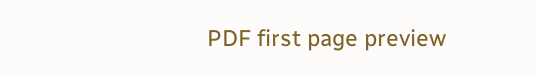PDF first page preview